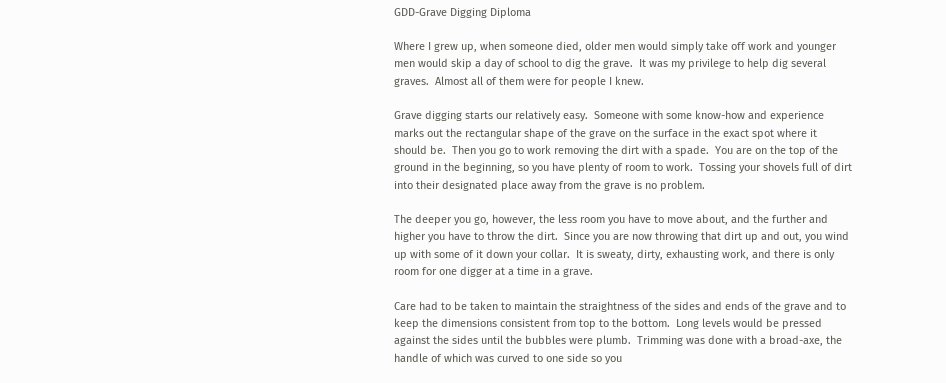GDD-Grave Digging Diploma

Where I grew up, when someone died, older men would simply take off work and younger men would skip a day of school to dig the grave.  It was my privilege to help dig several graves.  Almost all of them were for people I knew.

Grave digging starts our relatively easy.  Someone with some know-how and experience marks out the rectangular shape of the grave on the surface in the exact spot where it should be.  Then you go to work removing the dirt with a spade.  You are on the top of the ground in the beginning, so you have plenty of room to work.  Tossing your shovels full of dirt into their designated place away from the grave is no problem.

The deeper you go, however, the less room you have to move about, and the further and higher you have to throw the dirt.  Since you are now throwing that dirt up and out, you wind up with some of it down your collar.  It is sweaty, dirty, exhausting work, and there is only room for one digger at a time in a grave.

Care had to be taken to maintain the straightness of the sides and ends of the grave and to keep the dimensions consistent from top to the bottom.  Long levels would be pressed against the sides until the bubbles were plumb.  Trimming was done with a broad-axe, the handle of which was curved to one side so you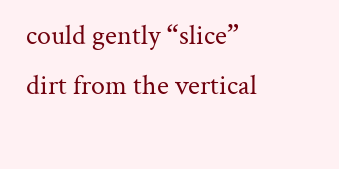could gently “slice” dirt from the vertical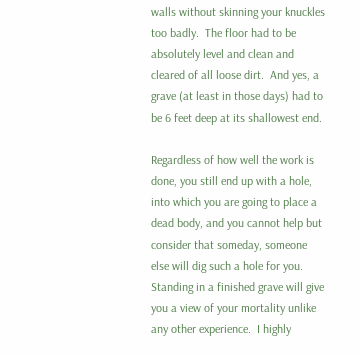walls without skinning your knuckles too badly.  The floor had to be absolutely level and clean and cleared of all loose dirt.  And yes, a grave (at least in those days) had to be 6 feet deep at its shallowest end.

Regardless of how well the work is done, you still end up with a hole, into which you are going to place a dead body, and you cannot help but consider that someday, someone else will dig such a hole for you.  Standing in a finished grave will give you a view of your mortality unlike any other experience.  I highly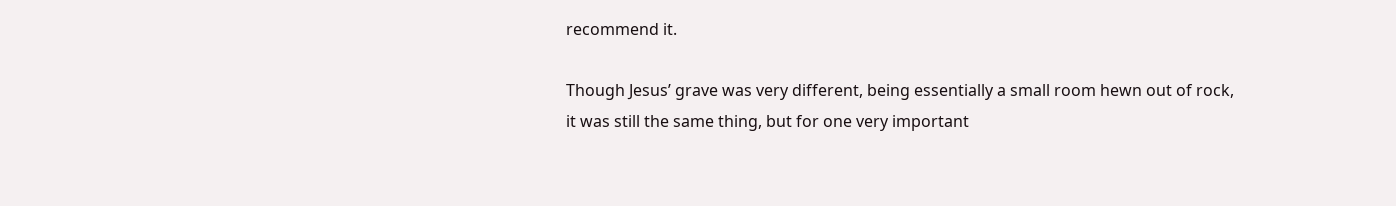recommend it.

Though Jesus’ grave was very different, being essentially a small room hewn out of rock, it was still the same thing, but for one very important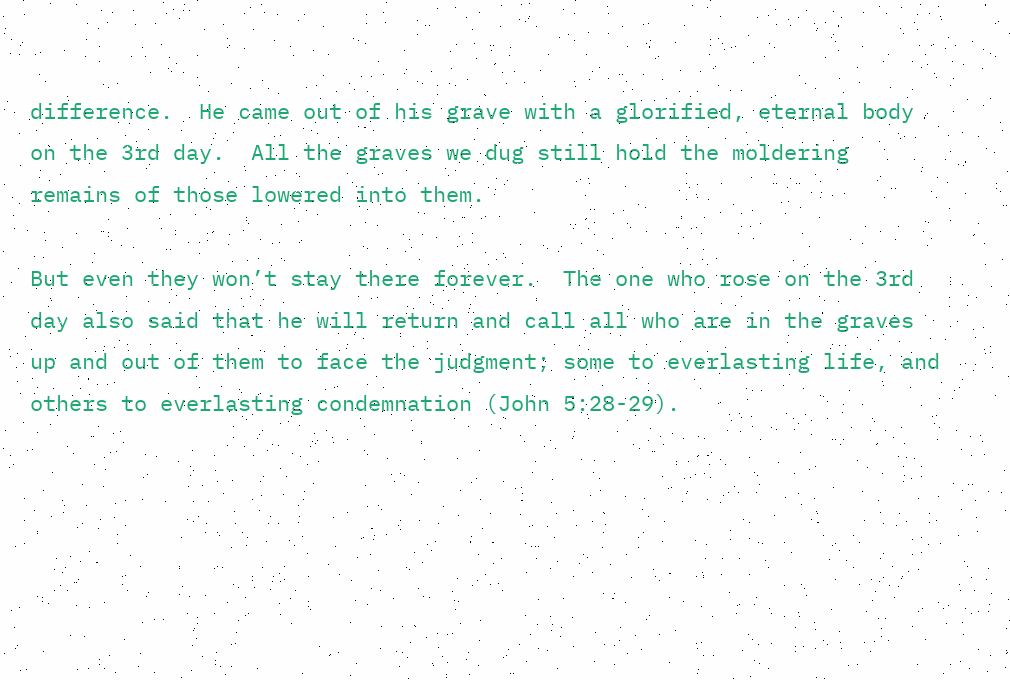difference.  He came out of his grave with a glorified, eternal body on the 3rd day.  All the graves we dug still hold the moldering remains of those lowered into them.

But even they won’t stay there forever.  The one who rose on the 3rd day also said that he will return and call all who are in the graves up and out of them to face the judgment; some to everlasting life, and others to everlasting condemnation (John 5:28-29).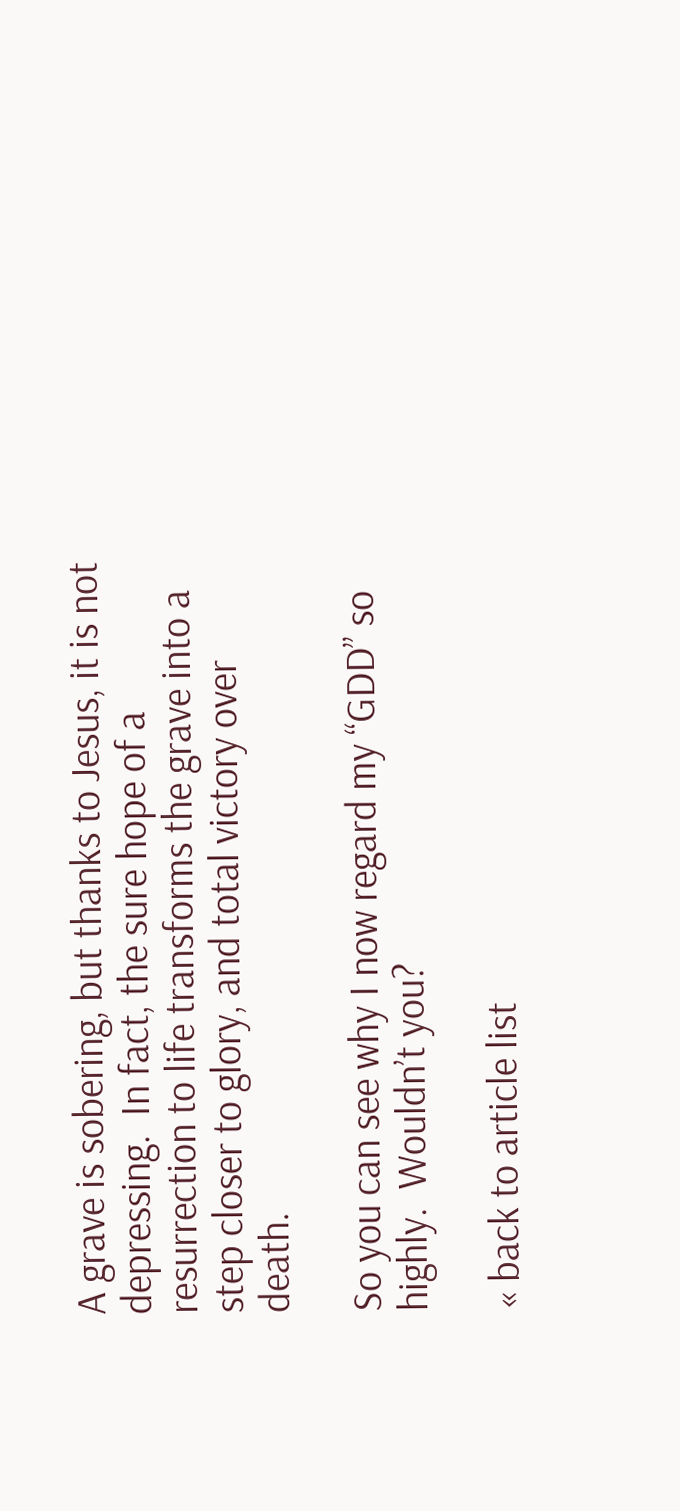A grave is sobering, but thanks to Jesus, it is not depressing.  In fact, the sure hope of a resurrection to life transforms the grave into a step closer to glory, and total victory over death.

So you can see why I now regard my “GDD” so highly.  Wouldn’t you?

« back to article list